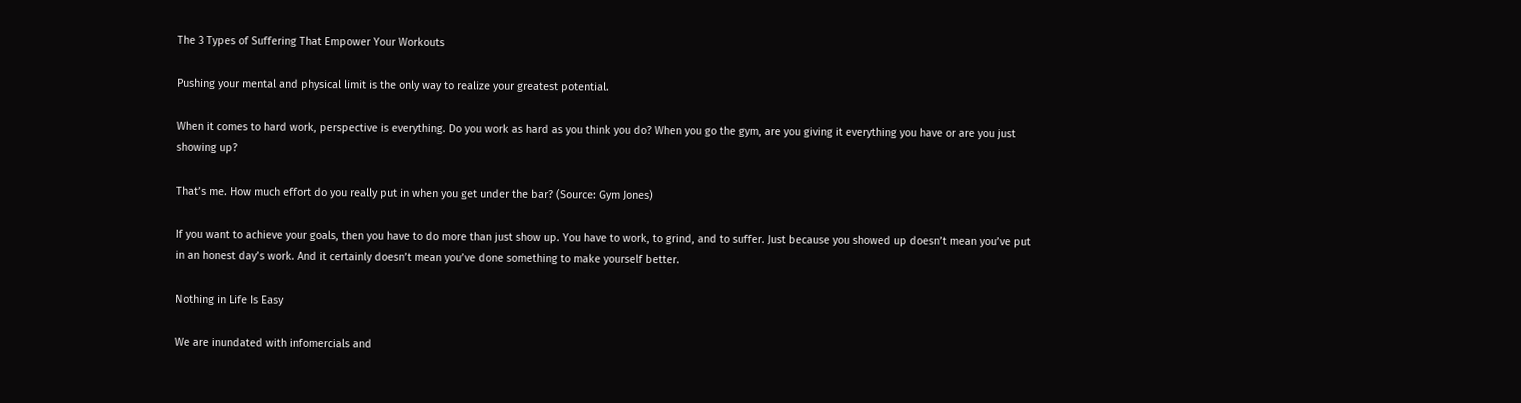The 3 Types of Suffering That Empower Your Workouts

Pushing your mental and physical limit is the only way to realize your greatest potential.

When it comes to hard work, perspective is everything. Do you work as hard as you think you do? When you go the gym, are you giving it everything you have or are you just showing up?

That’s me. How much effort do you really put in when you get under the bar? (Source: Gym Jones)

If you want to achieve your goals, then you have to do more than just show up. You have to work, to grind, and to suffer. Just because you showed up doesn’t mean you’ve put in an honest day’s work. And it certainly doesn’t mean you’ve done something to make yourself better.

Nothing in Life Is Easy

We are inundated with infomercials and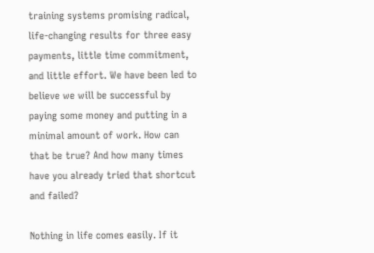training systems promising radical, life-changing results for three easy payments, little time commitment, and little effort. We have been led to believe we will be successful by paying some money and putting in a minimal amount of work. How can that be true? And how many times have you already tried that shortcut and failed?

Nothing in life comes easily. If it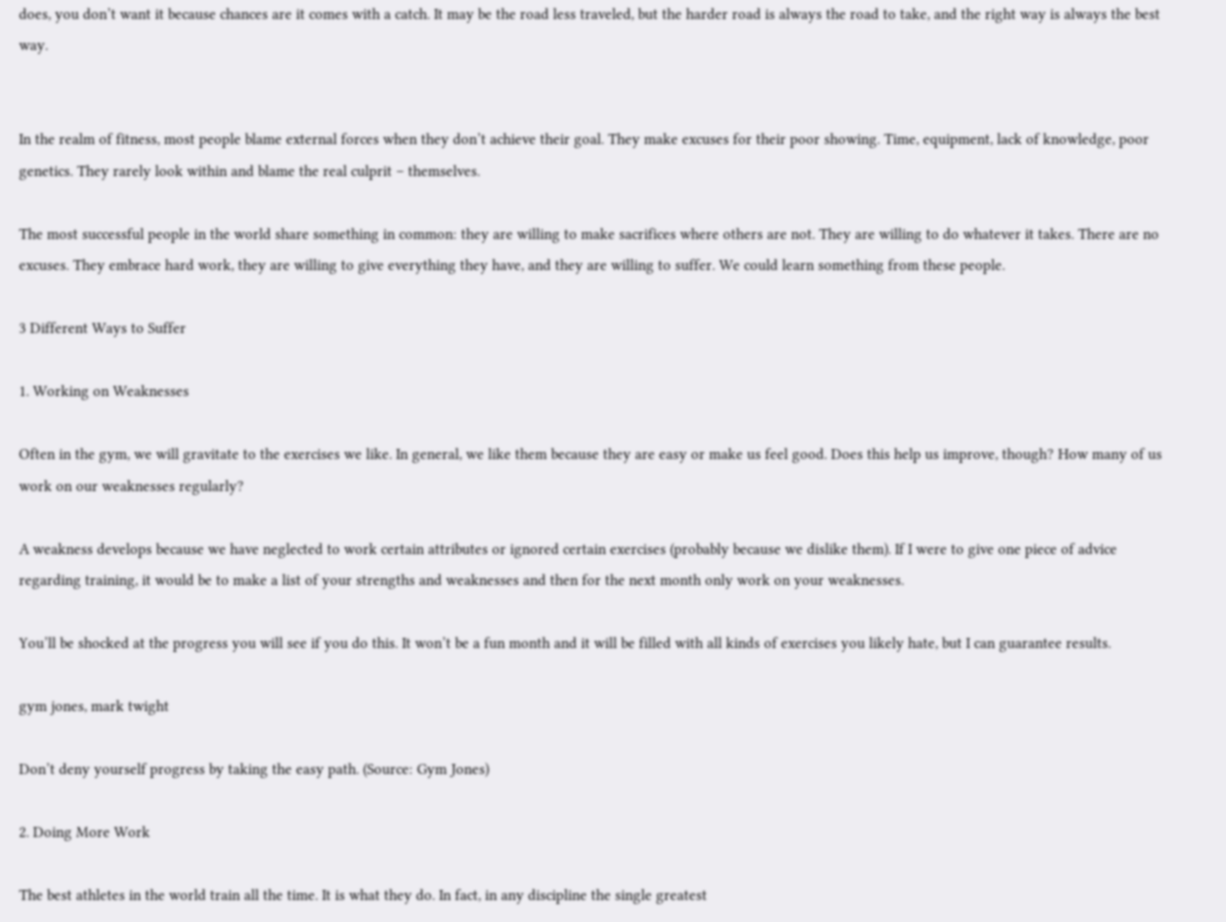does, you don’t want it because chances are it comes with a catch. It may be the road less traveled, but the harder road is always the road to take, and the right way is always the best way.


In the realm of fitness, most people blame external forces when they don’t achieve their goal. They make excuses for their poor showing. Time, equipment, lack of knowledge, poor genetics. They rarely look within and blame the real culprit – themselves.

The most successful people in the world share something in common: they are willing to make sacrifices where others are not. They are willing to do whatever it takes. There are no excuses. They embrace hard work, they are willing to give everything they have, and they are willing to suffer. We could learn something from these people.

3 Different Ways to Suffer

1. Working on Weaknesses

Often in the gym, we will gravitate to the exercises we like. In general, we like them because they are easy or make us feel good. Does this help us improve, though? How many of us work on our weaknesses regularly?

A weakness develops because we have neglected to work certain attributes or ignored certain exercises (probably because we dislike them). If I were to give one piece of advice regarding training, it would be to make a list of your strengths and weaknesses and then for the next month only work on your weaknesses.

You’ll be shocked at the progress you will see if you do this. It won’t be a fun month and it will be filled with all kinds of exercises you likely hate, but I can guarantee results.

gym jones, mark twight

Don’t deny yourself progress by taking the easy path. (Source: Gym Jones)

2. Doing More Work

The best athletes in the world train all the time. It is what they do. In fact, in any discipline the single greatest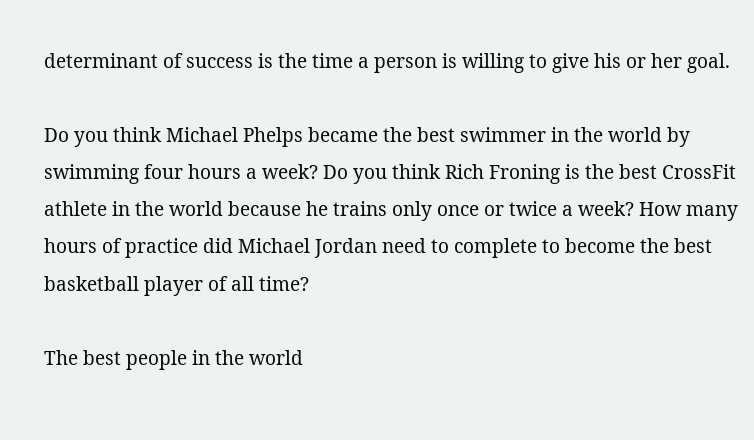determinant of success is the time a person is willing to give his or her goal.

Do you think Michael Phelps became the best swimmer in the world by swimming four hours a week? Do you think Rich Froning is the best CrossFit athlete in the world because he trains only once or twice a week? How many hours of practice did Michael Jordan need to complete to become the best basketball player of all time?

The best people in the world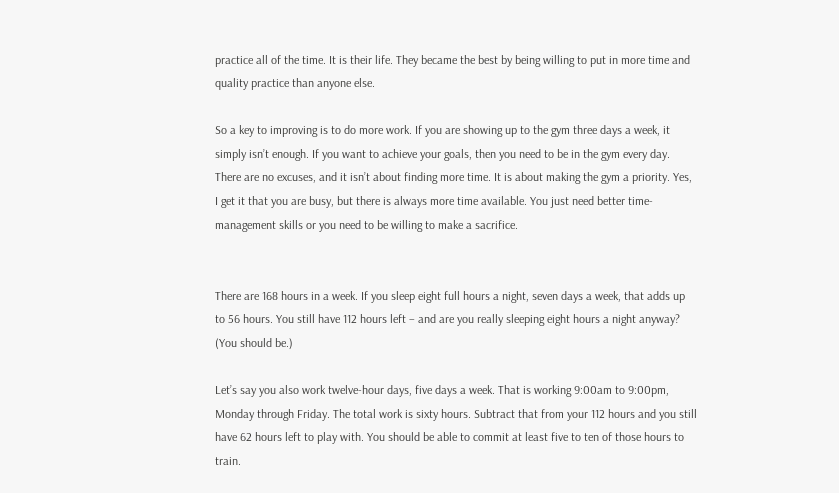practice all of the time. It is their life. They became the best by being willing to put in more time and quality practice than anyone else.

So a key to improving is to do more work. If you are showing up to the gym three days a week, it simply isn’t enough. If you want to achieve your goals, then you need to be in the gym every day. There are no excuses, and it isn’t about finding more time. It is about making the gym a priority. Yes, I get it that you are busy, but there is always more time available. You just need better time-management skills or you need to be willing to make a sacrifice.


There are 168 hours in a week. If you sleep eight full hours a night, seven days a week, that adds up to 56 hours. You still have 112 hours left – and are you really sleeping eight hours a night anyway? (You should be.)

Let’s say you also work twelve-hour days, five days a week. That is working 9:00am to 9:00pm, Monday through Friday. The total work is sixty hours. Subtract that from your 112 hours and you still have 62 hours left to play with. You should be able to commit at least five to ten of those hours to train.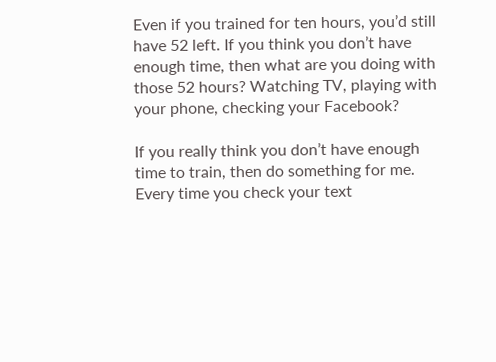Even if you trained for ten hours, you’d still have 52 left. If you think you don’t have enough time, then what are you doing with those 52 hours? Watching TV, playing with your phone, checking your Facebook?

If you really think you don’t have enough time to train, then do something for me. Every time you check your text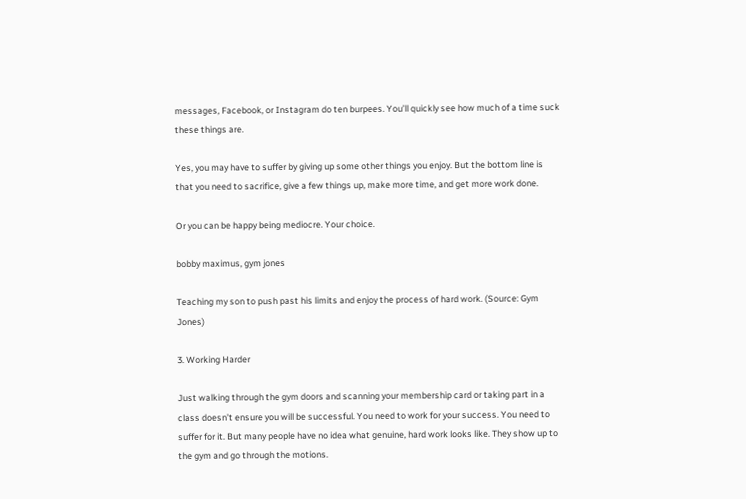messages, Facebook, or Instagram do ten burpees. You’ll quickly see how much of a time suck these things are.

Yes, you may have to suffer by giving up some other things you enjoy. But the bottom line is that you need to sacrifice, give a few things up, make more time, and get more work done.

Or you can be happy being mediocre. Your choice.

bobby maximus, gym jones

Teaching my son to push past his limits and enjoy the process of hard work. (Source: Gym Jones)

3. Working Harder

Just walking through the gym doors and scanning your membership card or taking part in a class doesn’t ensure you will be successful. You need to work for your success. You need to suffer for it. But many people have no idea what genuine, hard work looks like. They show up to the gym and go through the motions.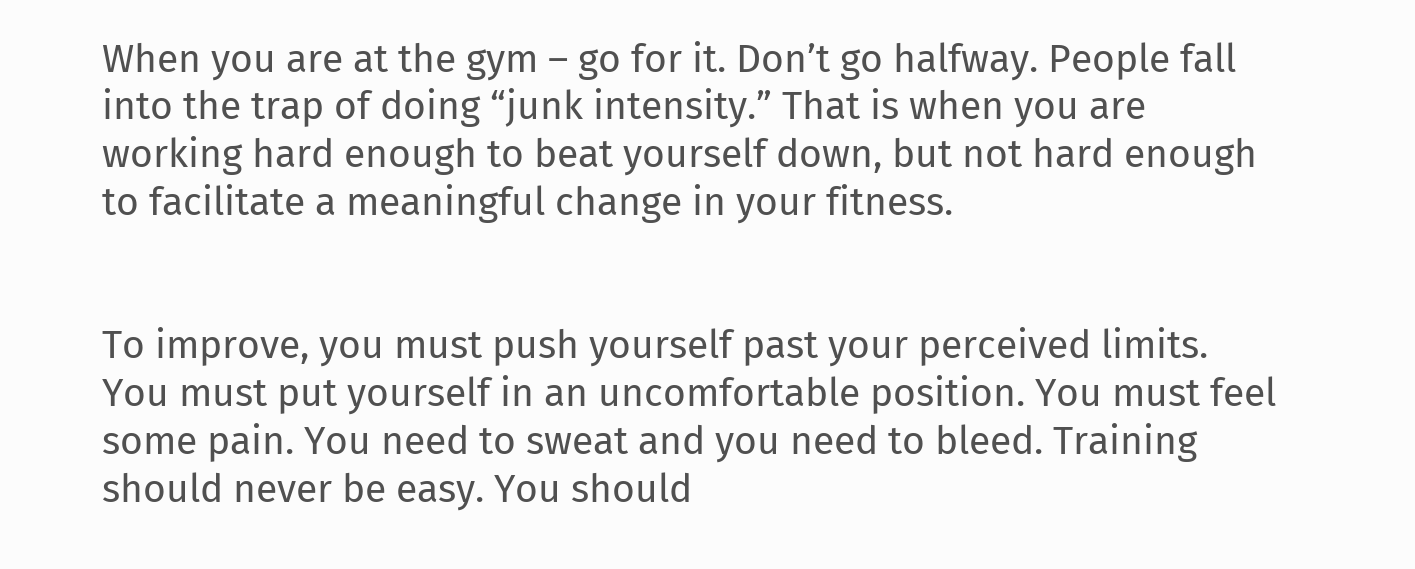When you are at the gym – go for it. Don’t go halfway. People fall into the trap of doing “junk intensity.” That is when you are working hard enough to beat yourself down, but not hard enough to facilitate a meaningful change in your fitness.


To improve, you must push yourself past your perceived limits. You must put yourself in an uncomfortable position. You must feel some pain. You need to sweat and you need to bleed. Training should never be easy. You should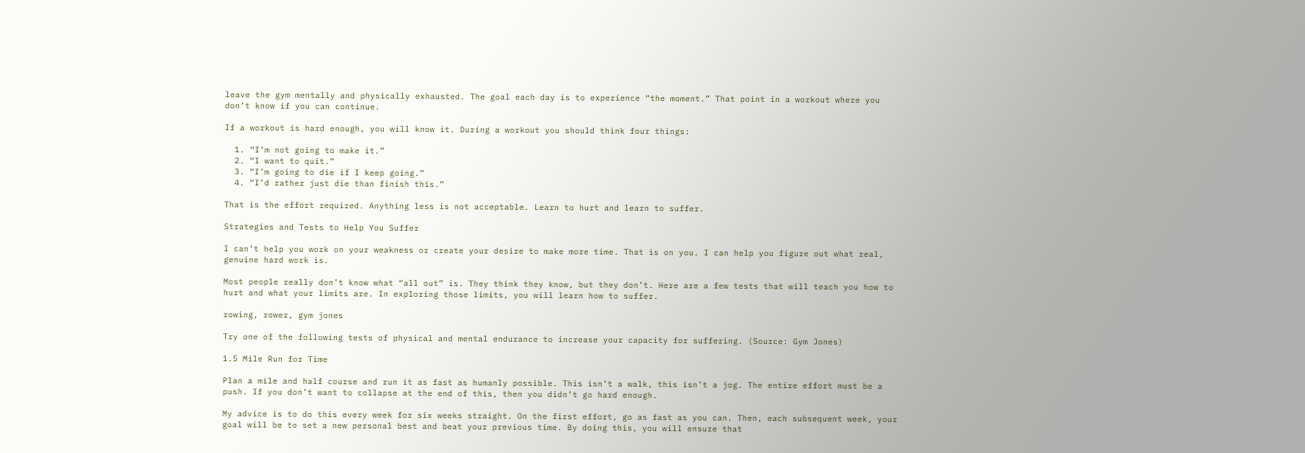leave the gym mentally and physically exhausted. The goal each day is to experience “the moment.” That point in a workout where you don’t know if you can continue.

If a workout is hard enough, you will know it. During a workout you should think four things:

  1. “I’m not going to make it.”
  2. “I want to quit.”
  3. “I’m going to die if I keep going.”
  4. “I’d rather just die than finish this.”

That is the effort required. Anything less is not acceptable. Learn to hurt and learn to suffer.

Strategies and Tests to Help You Suffer

I can’t help you work on your weakness or create your desire to make more time. That is on you. I can help you figure out what real, genuine hard work is.

Most people really don’t know what “all out” is. They think they know, but they don’t. Here are a few tests that will teach you how to hurt and what your limits are. In exploring those limits, you will learn how to suffer.

rowing, rower, gym jones

Try one of the following tests of physical and mental endurance to increase your capacity for suffering. (Source: Gym Jones)

1.5 Mile Run for Time

Plan a mile and half course and run it as fast as humanly possible. This isn’t a walk, this isn’t a jog. The entire effort must be a push. If you don’t want to collapse at the end of this, then you didn’t go hard enough.

My advice is to do this every week for six weeks straight. On the first effort, go as fast as you can. Then, each subsequent week, your goal will be to set a new personal best and beat your previous time. By doing this, you will ensure that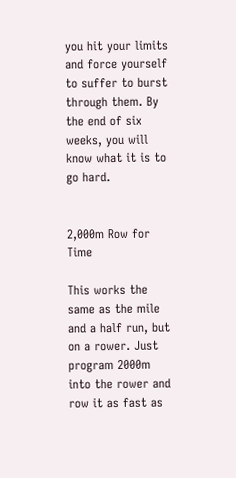you hit your limits and force yourself to suffer to burst through them. By the end of six weeks, you will know what it is to go hard.


2,000m Row for Time

This works the same as the mile and a half run, but on a rower. Just program 2000m into the rower and row it as fast as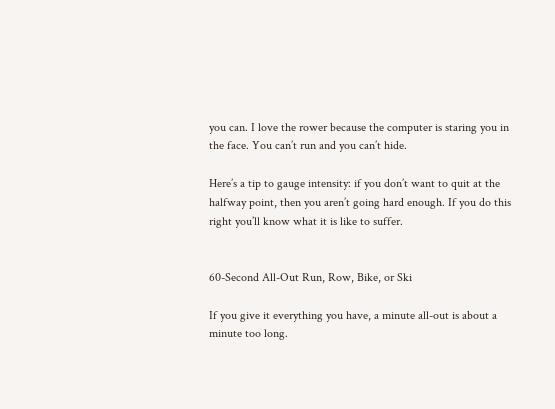you can. I love the rower because the computer is staring you in the face. You can’t run and you can’t hide.

Here’s a tip to gauge intensity: if you don’t want to quit at the halfway point, then you aren’t going hard enough. If you do this right you’ll know what it is like to suffer.


60-Second All-Out Run, Row, Bike, or Ski

If you give it everything you have, a minute all-out is about a minute too long.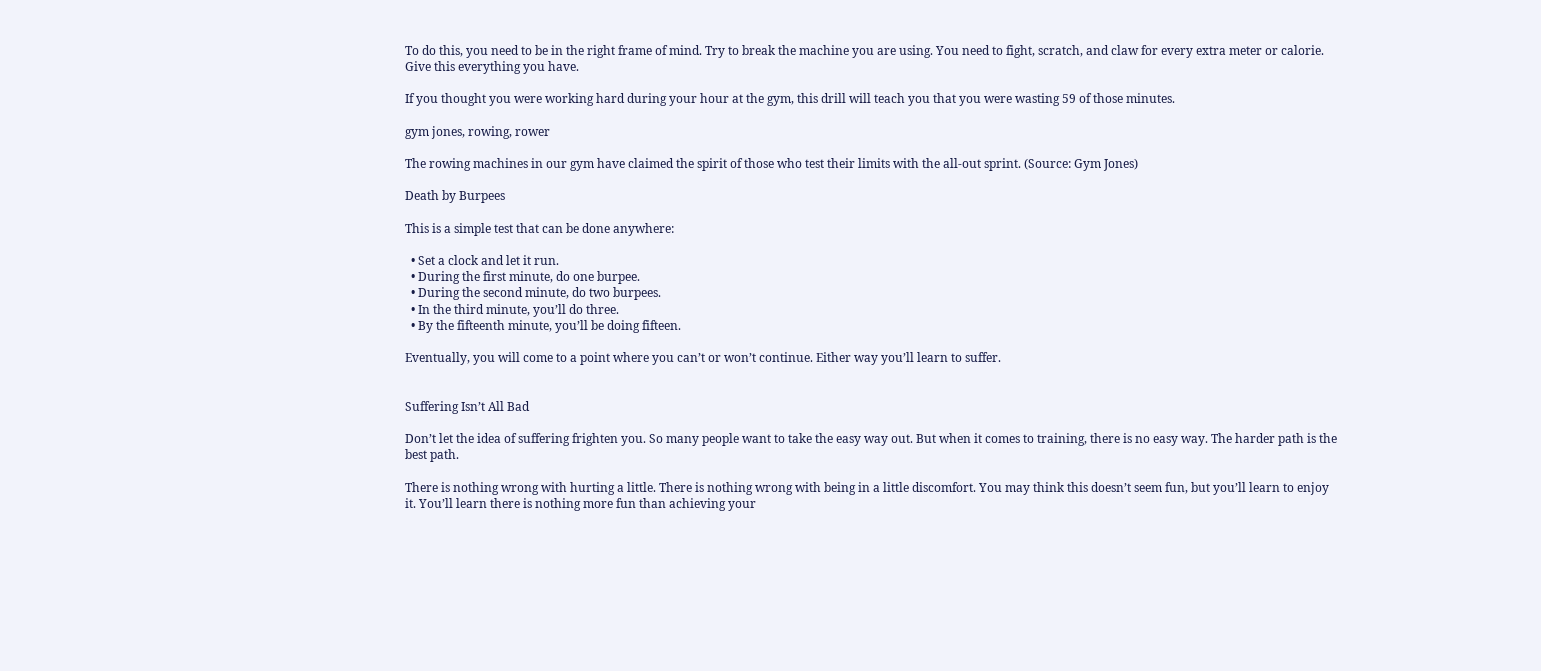To do this, you need to be in the right frame of mind. Try to break the machine you are using. You need to fight, scratch, and claw for every extra meter or calorie. Give this everything you have.

If you thought you were working hard during your hour at the gym, this drill will teach you that you were wasting 59 of those minutes.

gym jones, rowing, rower

The rowing machines in our gym have claimed the spirit of those who test their limits with the all-out sprint. (Source: Gym Jones)

Death by Burpees

This is a simple test that can be done anywhere:

  • Set a clock and let it run.
  • During the first minute, do one burpee.
  • During the second minute, do two burpees.
  • In the third minute, you’ll do three.
  • By the fifteenth minute, you’ll be doing fifteen.

Eventually, you will come to a point where you can’t or won’t continue. Either way you’ll learn to suffer.


Suffering Isn’t All Bad

Don’t let the idea of suffering frighten you. So many people want to take the easy way out. But when it comes to training, there is no easy way. The harder path is the best path.

There is nothing wrong with hurting a little. There is nothing wrong with being in a little discomfort. You may think this doesn’t seem fun, but you’ll learn to enjoy it. You’ll learn there is nothing more fun than achieving your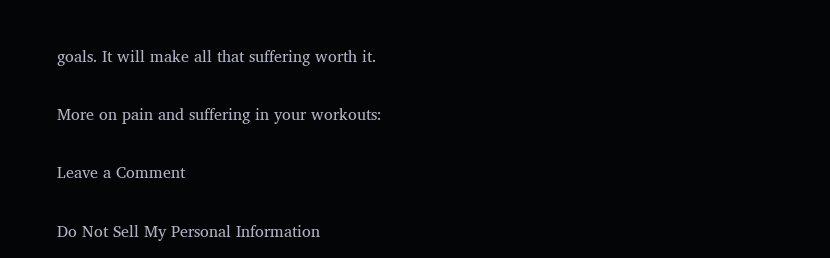goals. It will make all that suffering worth it.

More on pain and suffering in your workouts:

Leave a Comment

Do Not Sell My Personal Information